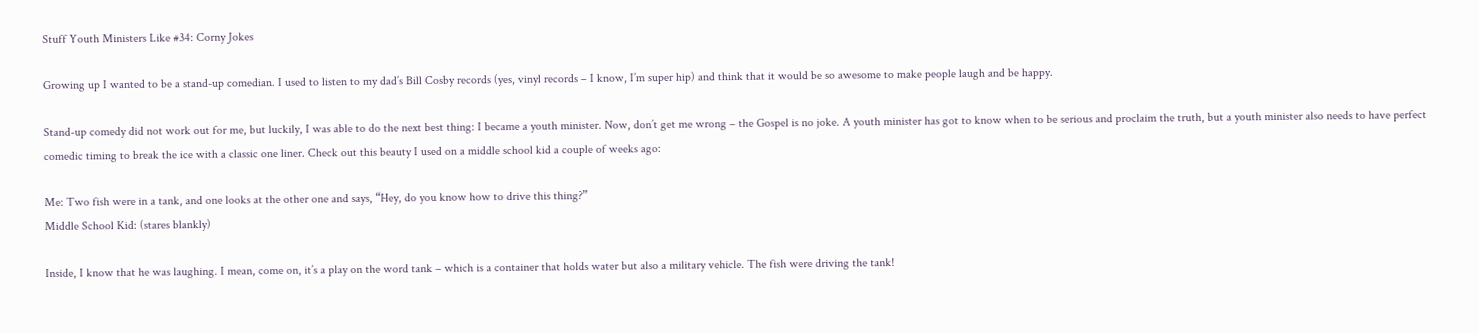Stuff Youth Ministers Like #34: Corny Jokes

Growing up I wanted to be a stand-up comedian. I used to listen to my dad’s Bill Cosby records (yes, vinyl records – I know, I’m super hip) and think that it would be so awesome to make people laugh and be happy.

Stand-up comedy did not work out for me, but luckily, I was able to do the next best thing: I became a youth minister. Now, don’t get me wrong – the Gospel is no joke. A youth minister has got to know when to be serious and proclaim the truth, but a youth minister also needs to have perfect comedic timing to break the ice with a classic one liner. Check out this beauty I used on a middle school kid a couple of weeks ago:

Me: Two fish were in a tank, and one looks at the other one and says, “Hey, do you know how to drive this thing?”
Middle School Kid: (stares blankly)

Inside, I know that he was laughing. I mean, come on, it’s a play on the word tank – which is a container that holds water but also a military vehicle. The fish were driving the tank!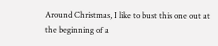Around Christmas, I like to bust this one out at the beginning of a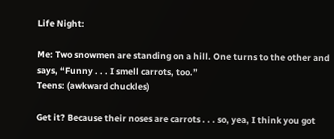Life Night:

Me: Two snowmen are standing on a hill. One turns to the other and says, “Funny . . . I smell carrots, too.”
Teens: (awkward chuckles)

Get it? Because their noses are carrots . . . so, yea, I think you got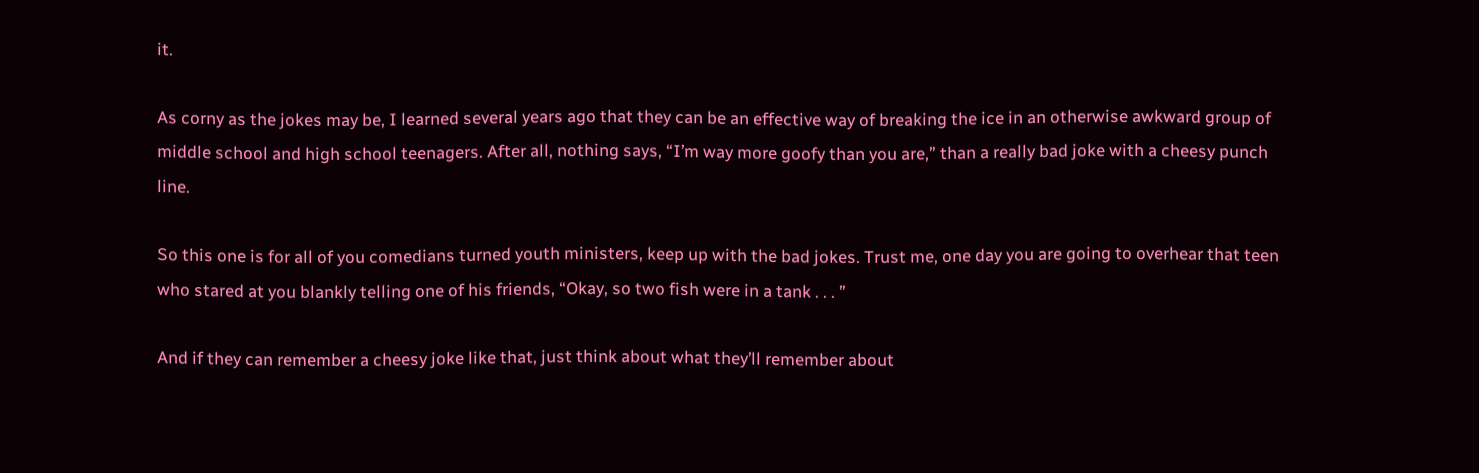it.

As corny as the jokes may be, I learned several years ago that they can be an effective way of breaking the ice in an otherwise awkward group of middle school and high school teenagers. After all, nothing says, “I’m way more goofy than you are,” than a really bad joke with a cheesy punch line.

So this one is for all of you comedians turned youth ministers, keep up with the bad jokes. Trust me, one day you are going to overhear that teen who stared at you blankly telling one of his friends, “Okay, so two fish were in a tank . . . ”

And if they can remember a cheesy joke like that, just think about what they’ll remember about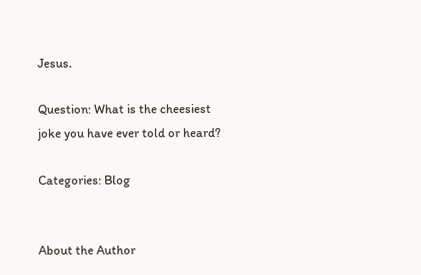Jesus.

Question: What is the cheesiest joke you have ever told or heard?

Categories: Blog


About the Author